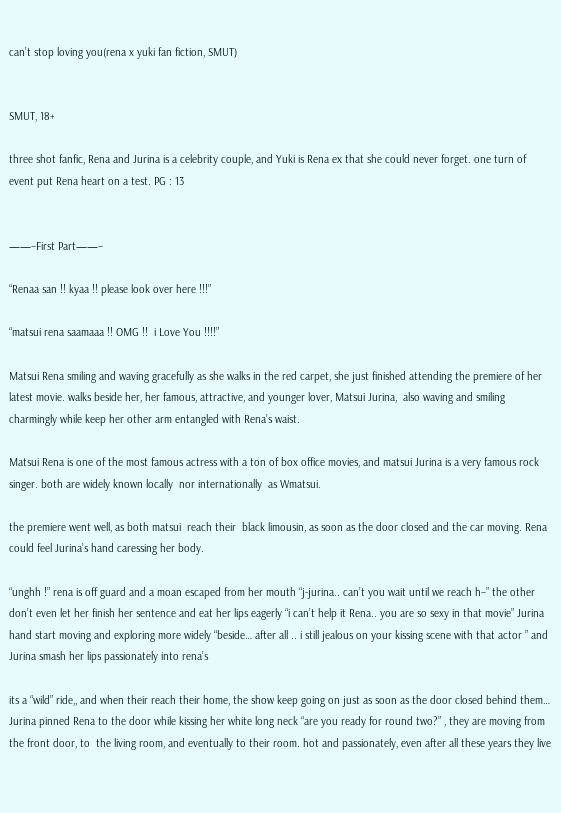can’t stop loving you(rena x yuki fan fiction, SMUT)


SMUT, 18+

three shot fanfic, Rena and Jurina is a celebrity couple, and Yuki is Rena ex that she could never forget. one turn of event put Rena heart on a test. PG : 13


——–First Part——–

“Renaa san !! kyaa !! please look over here !!!”

“matsui rena saamaaa !! OMG !!  i Love You !!!!”

Matsui Rena smiling and waving gracefully as she walks in the red carpet, she just finished attending the premiere of her latest movie. walks beside her, her famous, attractive, and younger lover, Matsui Jurina,  also waving and smiling charmingly while keep her other arm entangled with Rena’s waist.

Matsui Rena is one of the most famous actress with a ton of box office movies, and matsui Jurina is a very famous rock singer. both are widely known locally  nor internationally  as Wmatsui.

the premiere went well, as both matsui  reach their  black limousin, as soon as the door closed and the car moving. Rena could feel Jurina’s hand caressing her body.

“unghh !” rena is off guard and a moan escaped from her mouth “j-jurina.. can’t you wait until we reach h–” the other don’t even let her finish her sentence and eat her lips eagerly “i can’t help it Rena.. you are so sexy in that movie” Jurina hand start moving and exploring more widely “beside… after all .. i still jealous on your kissing scene with that actor ” and Jurina smash her lips passionately into rena’s

its a “wild” ride,, and when their reach their home, the show keep going on just as soon as the door closed behind them… Jurina pinned Rena to the door while kissing her white long neck “are you ready for round two?” , they are moving from the front door, to  the living room, and eventually to their room. hot and passionately, even after all these years they live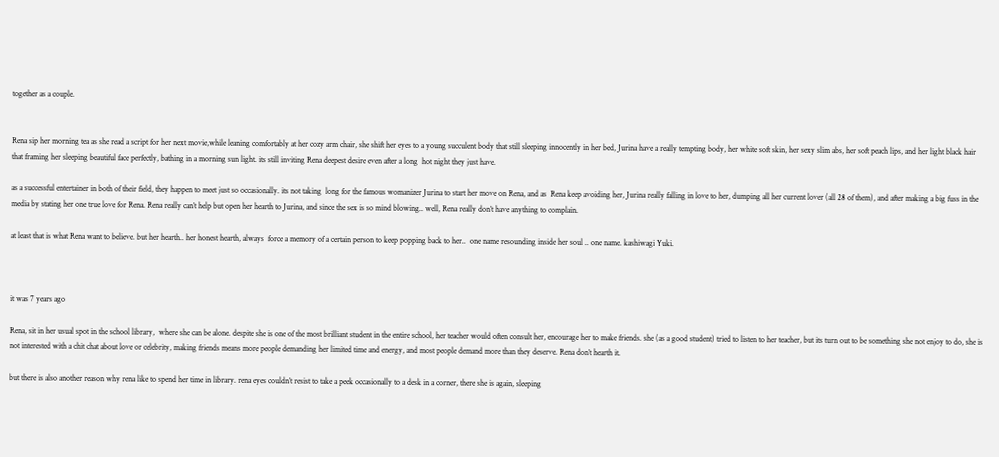together as a couple.


Rena sip her morning tea as she read a script for her next movie,while leaning comfortably at her cozy arm chair, she shift her eyes to a young succulent body that still sleeping innocently in her bed, Jurina have a really tempting body, her white soft skin, her sexy slim abs, her soft peach lips, and her light black hair that framing her sleeping beautiful face perfectly, bathing in a morning sun light. its still inviting Rena deepest desire even after a long  hot night they just have.

as a successful entertainer in both of their field, they happen to meet just so occasionally. its not taking  long for the famous womanizer Jurina to start her move on Rena, and as  Rena keep avoiding her, Jurina really falling in love to her, dumping all her current lover (all 28 of them), and after making a big fuss in the media by stating her one true love for Rena. Rena really can’t help but open her hearth to Jurina, and since the sex is so mind blowing.. well, Rena really don’t have anything to complain.

at least that is what Rena want to believe. but her hearth.. her honest hearth, always  force a memory of a certain person to keep popping back to her..  one name resounding inside her soul .. one name. kashiwagi Yuki.



it was 7 years ago

Rena, sit in her usual spot in the school library,  where she can be alone. despite she is one of the most brilliant student in the entire school, her teacher would often consult her, encourage her to make friends. she (as a good student) tried to listen to her teacher, but its turn out to be something she not enjoy to do, she is not interested with a chit chat about love or celebrity, making friends means more people demanding her limited time and energy, and most people demand more than they deserve. Rena don’t hearth it.

but there is also another reason why rena like to spend her time in library. rena eyes couldn’t resist to take a peek occasionally to a desk in a corner, there she is again, sleeping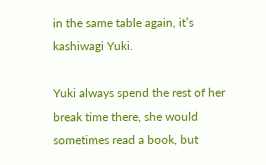in the same table again, it’s kashiwagi Yuki.

Yuki always spend the rest of her break time there, she would sometimes read a book, but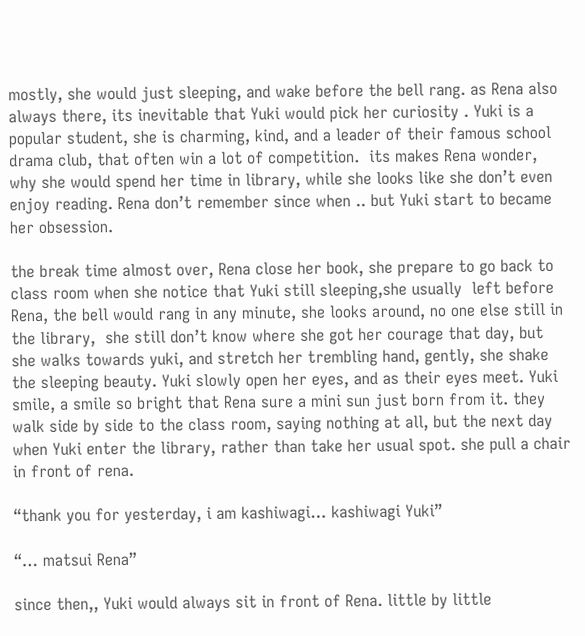mostly, she would just sleeping, and wake before the bell rang. as Rena also always there, its inevitable that Yuki would pick her curiosity . Yuki is a popular student, she is charming, kind, and a leader of their famous school drama club, that often win a lot of competition.  its makes Rena wonder, why she would spend her time in library, while she looks like she don’t even enjoy reading. Rena don’t remember since when .. but Yuki start to became her obsession.

the break time almost over, Rena close her book, she prepare to go back to class room when she notice that Yuki still sleeping,she usually  left before Rena, the bell would rang in any minute, she looks around, no one else still in the library,  she still don’t know where she got her courage that day, but she walks towards yuki, and stretch her trembling hand, gently, she shake the sleeping beauty. Yuki slowly open her eyes, and as their eyes meet. Yuki smile, a smile so bright that Rena sure a mini sun just born from it. they walk side by side to the class room, saying nothing at all, but the next day when Yuki enter the library, rather than take her usual spot. she pull a chair in front of rena.

“thank you for yesterday, i am kashiwagi… kashiwagi Yuki”

“… matsui Rena”

since then,, Yuki would always sit in front of Rena. little by little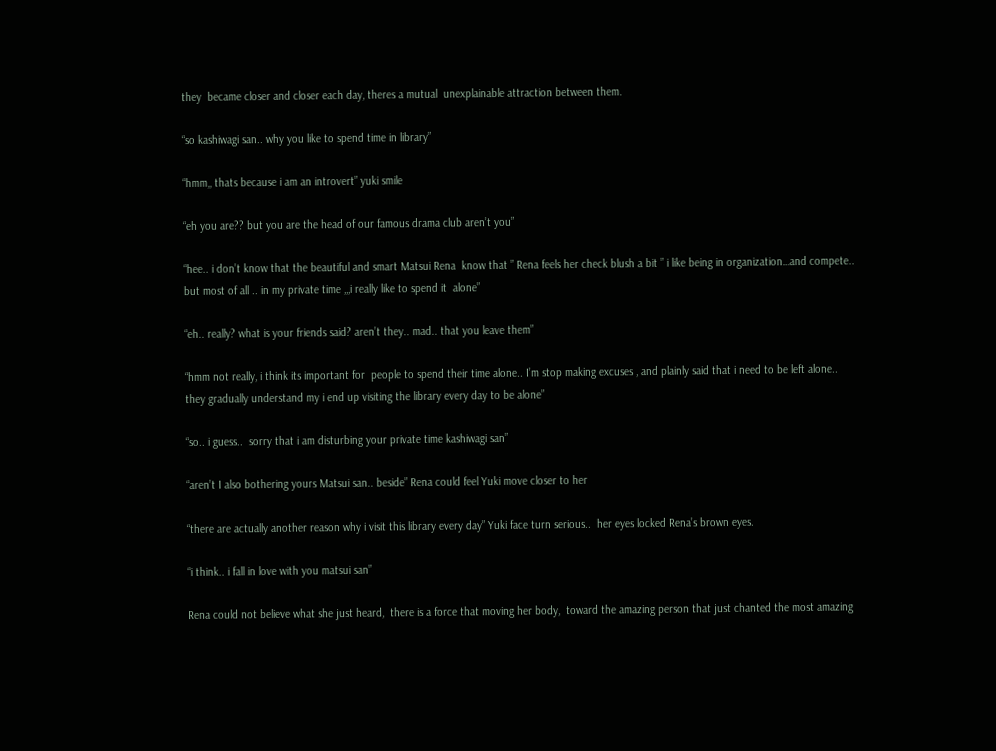they  became closer and closer each day, theres a mutual  unexplainable attraction between them.

“so kashiwagi san.. why you like to spend time in library”

“hmm,, thats because i am an introvert” yuki smile

“eh you are?? but you are the head of our famous drama club aren’t you”

“hee.. i don’t know that the beautiful and smart Matsui Rena  know that ” Rena feels her check blush a bit ” i like being in organization…and compete.. but most of all .. in my private time ,,,i really like to spend it  alone”

“eh.. really? what is your friends said? aren’t they.. mad.. that you leave them”

“hmm not really, i think its important for  people to spend their time alone.. I’m stop making excuses , and plainly said that i need to be left alone..  they gradually understand my i end up visiting the library every day to be alone”

“so.. i guess..  sorry that i am disturbing your private time kashiwagi san”

“aren’t I also bothering yours Matsui san.. beside” Rena could feel Yuki move closer to her

“there are actually another reason why i visit this library every day” Yuki face turn serious..  her eyes locked Rena’s brown eyes.

“i think.. i fall in love with you matsui san”

Rena could not believe what she just heard,  there is a force that moving her body,  toward the amazing person that just chanted the most amazing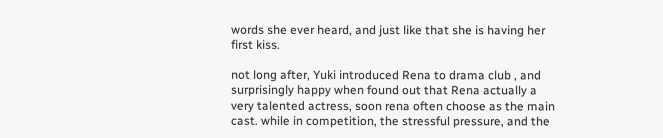words she ever heard, and just like that she is having her first kiss.

not long after, Yuki introduced Rena to drama club , and surprisingly happy when found out that Rena actually a very talented actress, soon rena often choose as the main cast. while in competition, the stressful pressure, and the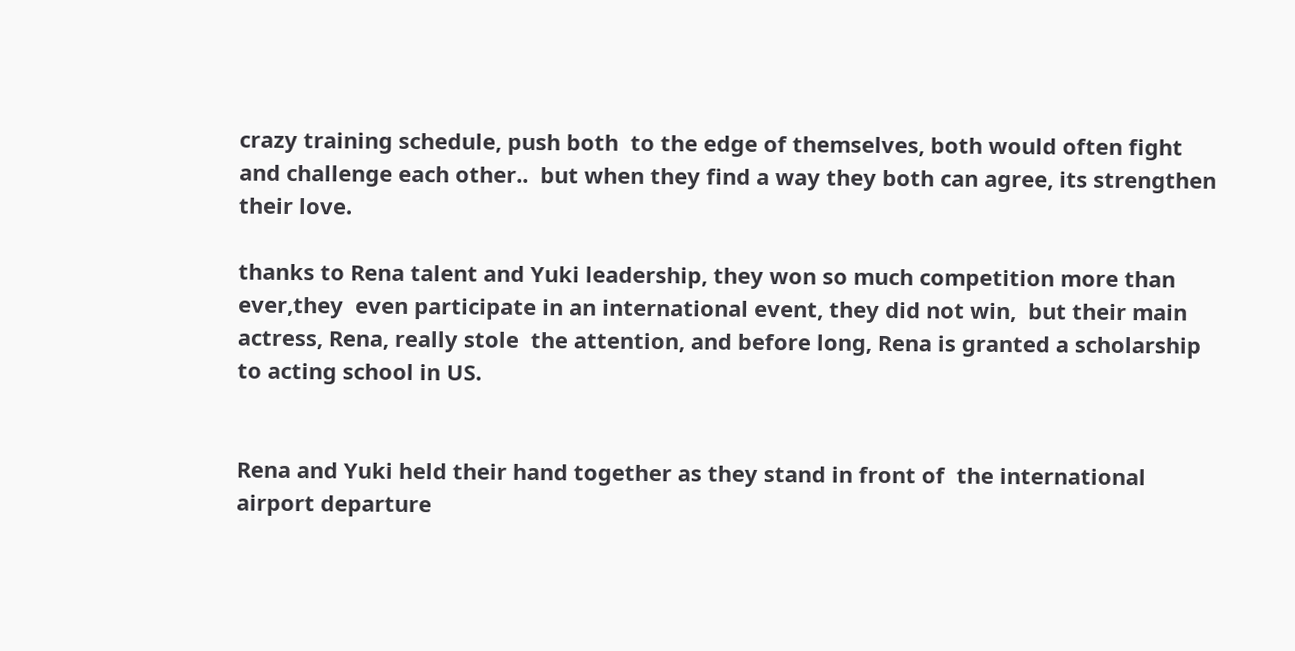crazy training schedule, push both  to the edge of themselves, both would often fight and challenge each other..  but when they find a way they both can agree, its strengthen their love.

thanks to Rena talent and Yuki leadership, they won so much competition more than ever,they  even participate in an international event, they did not win,  but their main actress, Rena, really stole  the attention, and before long, Rena is granted a scholarship to acting school in US.


Rena and Yuki held their hand together as they stand in front of  the international airport departure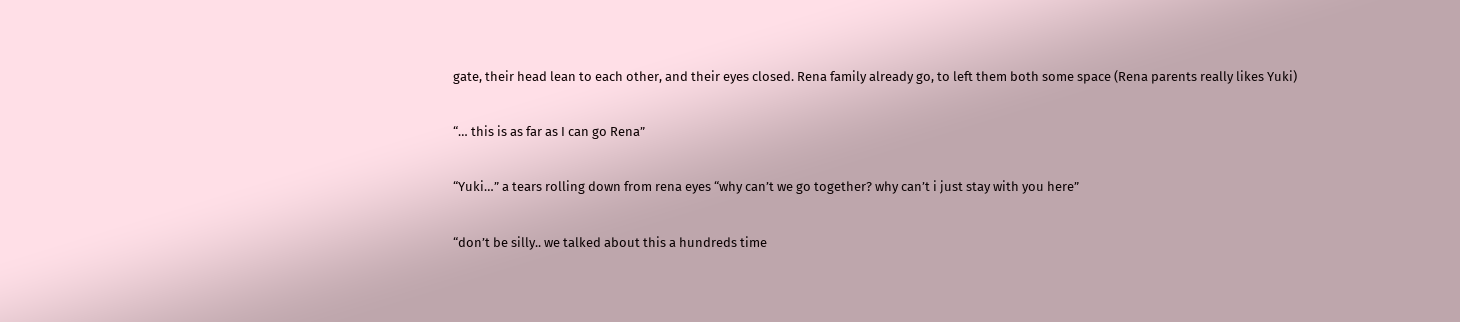gate, their head lean to each other, and their eyes closed. Rena family already go, to left them both some space (Rena parents really likes Yuki)

“… this is as far as I can go Rena”

“Yuki…” a tears rolling down from rena eyes “why can’t we go together? why can’t i just stay with you here”

“don’t be silly.. we talked about this a hundreds time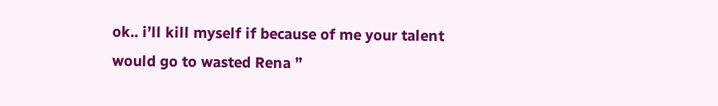ok.. i’ll kill myself if because of me your talent would go to wasted Rena ”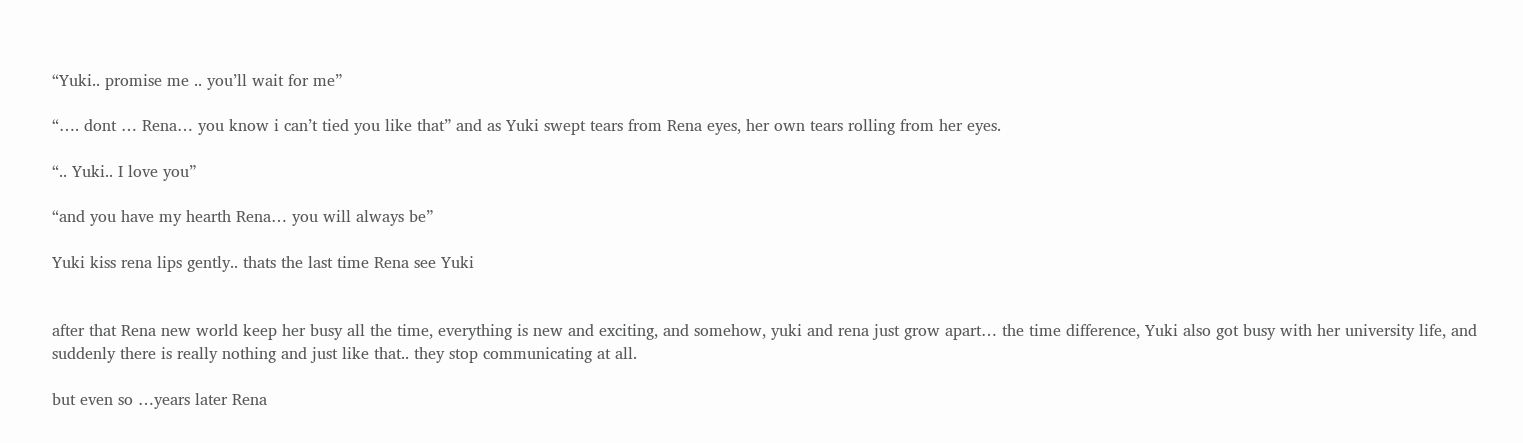“Yuki.. promise me .. you’ll wait for me”

“…. dont … Rena… you know i can’t tied you like that” and as Yuki swept tears from Rena eyes, her own tears rolling from her eyes.

“.. Yuki.. I love you”

“and you have my hearth Rena… you will always be”

Yuki kiss rena lips gently.. thats the last time Rena see Yuki


after that Rena new world keep her busy all the time, everything is new and exciting, and somehow, yuki and rena just grow apart… the time difference, Yuki also got busy with her university life, and suddenly there is really nothing and just like that.. they stop communicating at all.

but even so …years later Rena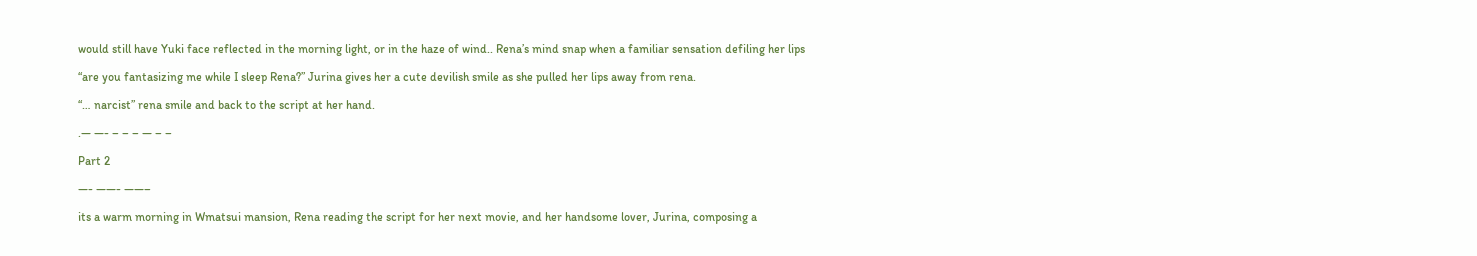would still have Yuki face reflected in the morning light, or in the haze of wind.. Rena’s mind snap when a familiar sensation defiling her lips

“are you fantasizing me while I sleep Rena?” Jurina gives her a cute devilish smile as she pulled her lips away from rena.

“… narcist” rena smile and back to the script at her hand.

.— —- – – – — – –

Part 2

—- ——- ——–

its a warm morning in Wmatsui mansion, Rena reading the script for her next movie, and her handsome lover, Jurina, composing a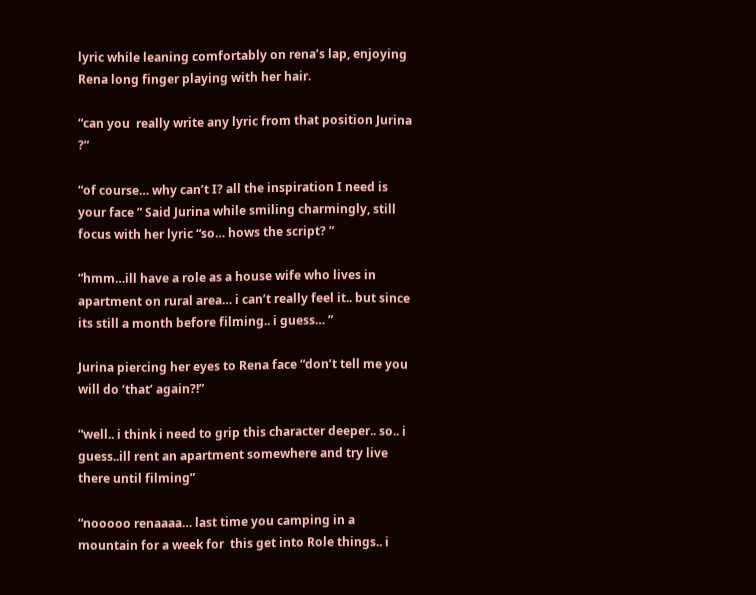lyric while leaning comfortably on rena’s lap, enjoying Rena long finger playing with her hair.

“can you  really write any lyric from that position Jurina ?”

“of course… why can’t I? all the inspiration I need is your face ” Said Jurina while smiling charmingly, still focus with her lyric “so… hows the script? ”

“hmm…ill have a role as a house wife who lives in apartment on rural area… i can’t really feel it.. but since its still a month before filming.. i guess… ”

Jurina piercing her eyes to Rena face “don’t tell me you will do ‘that’ again?!”

“well.. i think i need to grip this character deeper.. so.. i guess..ill rent an apartment somewhere and try live there until filming”

“nooooo renaaaa… last time you camping in a mountain for a week for  this get into Role things.. i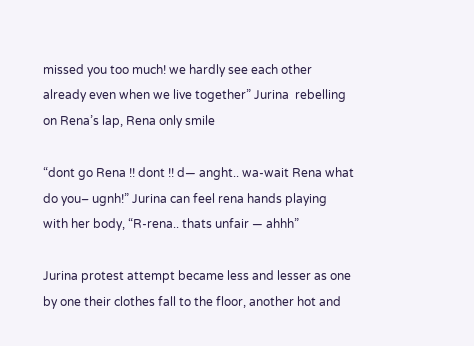missed you too much! we hardly see each other already even when we live together” Jurina  rebelling on Rena’s lap, Rena only smile

“dont go Rena !! dont !! d— anght.. wa-wait Rena what do you– ugnh!” Jurina can feel rena hands playing  with her body, “R-rena.. thats unfair — ahhh”

Jurina protest attempt became less and lesser as one by one their clothes fall to the floor, another hot and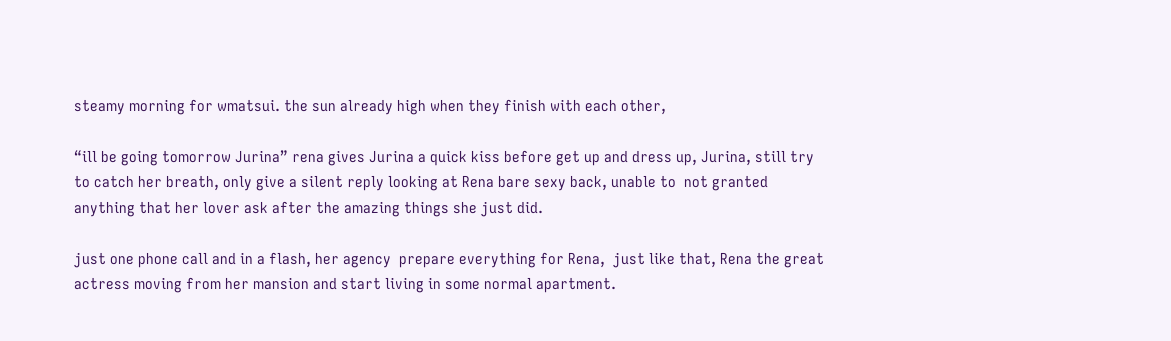steamy morning for wmatsui. the sun already high when they finish with each other,

“ill be going tomorrow Jurina” rena gives Jurina a quick kiss before get up and dress up, Jurina, still try to catch her breath, only give a silent reply looking at Rena bare sexy back, unable to  not granted anything that her lover ask after the amazing things she just did.

just one phone call and in a flash, her agency  prepare everything for Rena,  just like that, Rena the great actress moving from her mansion and start living in some normal apartment.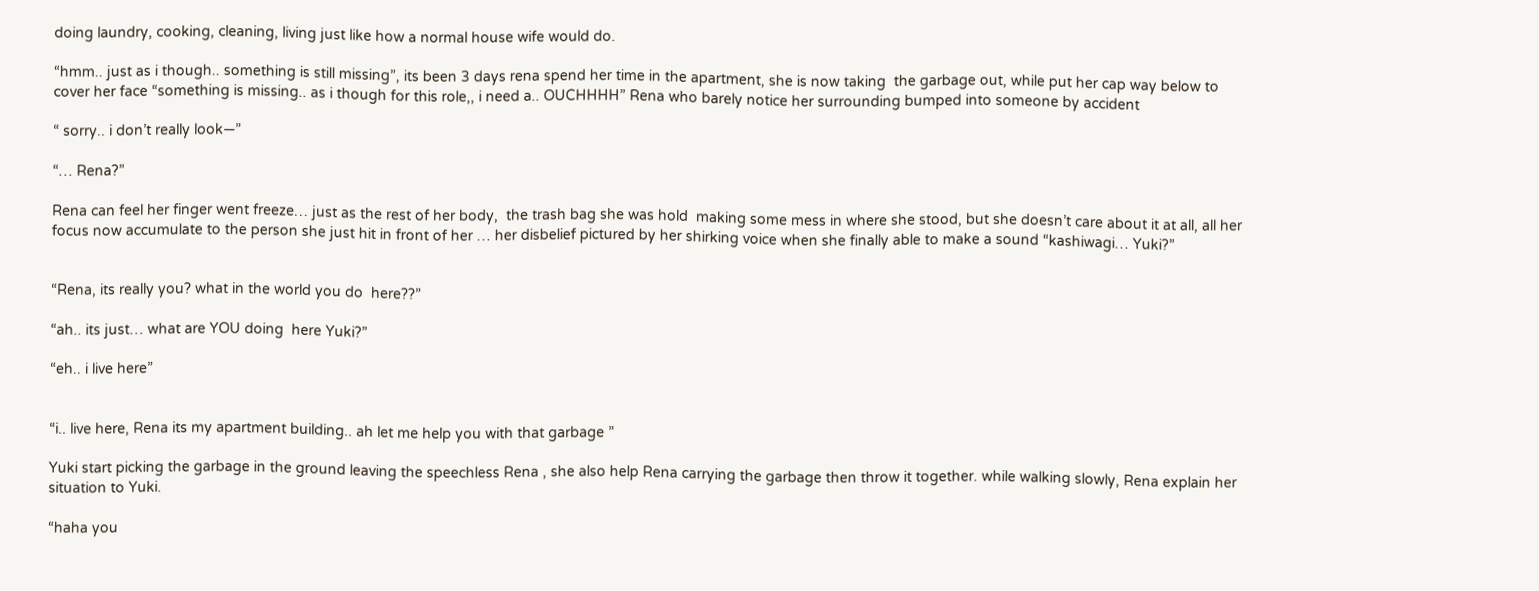doing laundry, cooking, cleaning, living just like how a normal house wife would do.

“hmm.. just as i though.. something is still missing”, its been 3 days rena spend her time in the apartment, she is now taking  the garbage out, while put her cap way below to cover her face “something is missing.. as i though for this role,, i need a.. OUCHHHH” Rena who barely notice her surrounding bumped into someone by accident

“ sorry.. i don’t really look—”

“… Rena?”

Rena can feel her finger went freeze… just as the rest of her body,  the trash bag she was hold  making some mess in where she stood, but she doesn’t care about it at all, all her focus now accumulate to the person she just hit in front of her … her disbelief pictured by her shirking voice when she finally able to make a sound “kashiwagi… Yuki?”


“Rena, its really you? what in the world you do  here??”

“ah.. its just… what are YOU doing  here Yuki?”

“eh.. i live here”


“i.. live here, Rena its my apartment building.. ah let me help you with that garbage ”

Yuki start picking the garbage in the ground leaving the speechless Rena , she also help Rena carrying the garbage then throw it together. while walking slowly, Rena explain her situation to Yuki.

“haha you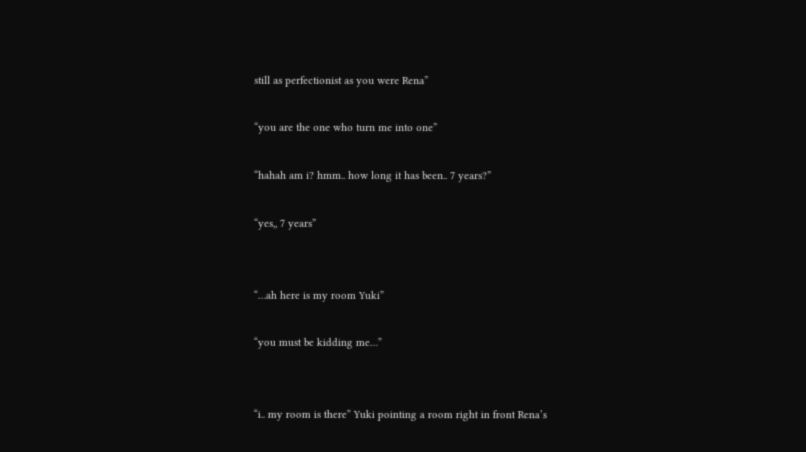still as perfectionist as you were Rena”

“you are the one who turn me into one”

“hahah am i? hmm.. how long it has been.. 7 years?”

“yes,, 7 years”


“…ah here is my room Yuki”

“you must be kidding me…”


“i.. my room is there” Yuki pointing a room right in front Rena’s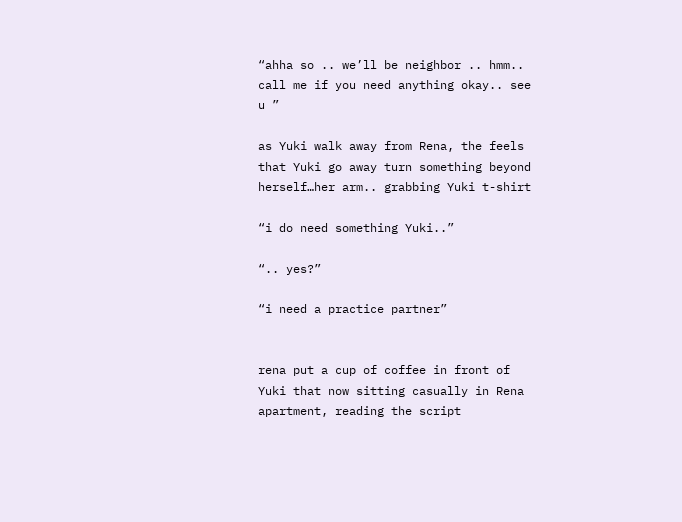“ahha so .. we’ll be neighbor .. hmm.. call me if you need anything okay.. see u ”

as Yuki walk away from Rena, the feels that Yuki go away turn something beyond herself…her arm.. grabbing Yuki t-shirt

“i do need something Yuki..”

“.. yes?”

“i need a practice partner”


rena put a cup of coffee in front of Yuki that now sitting casually in Rena apartment, reading the script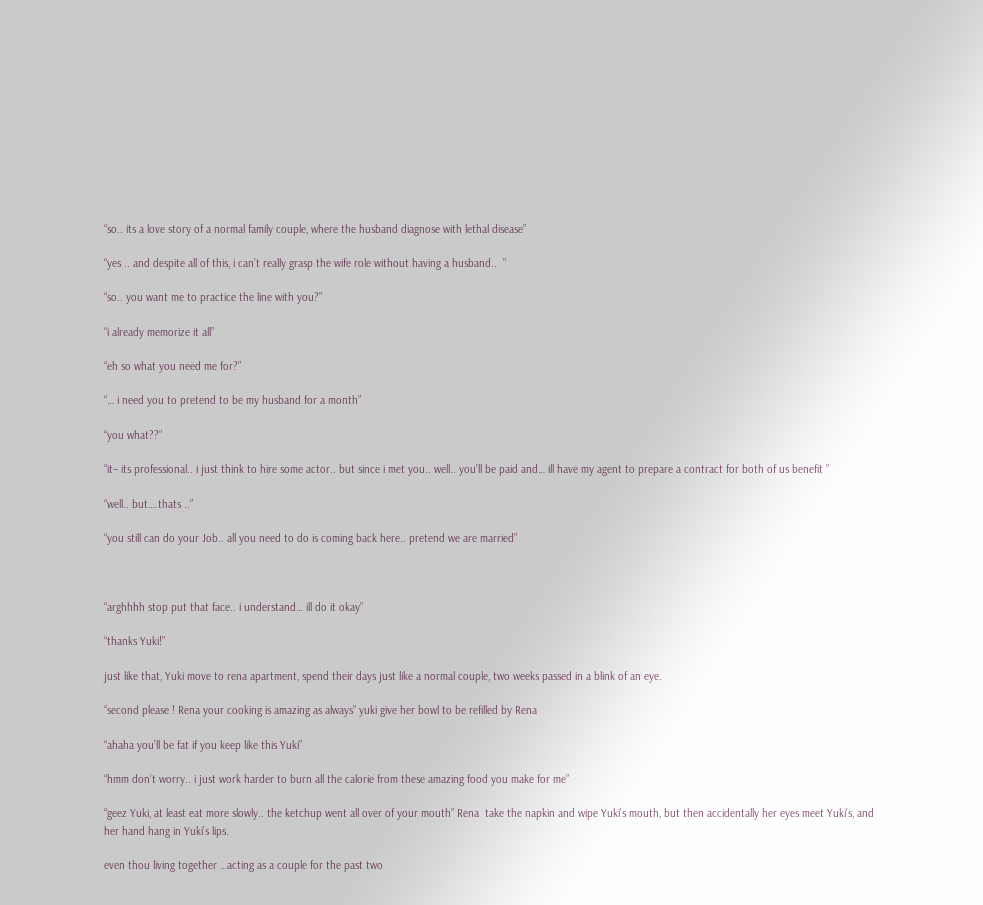“so.. its a love story of a normal family couple, where the husband diagnose with lethal disease”

“yes .. and despite all of this, i can’t really grasp the wife role without having a husband..  ”

“so.. you want me to practice the line with you?”

“i already memorize it all”

“eh so what you need me for?”

“… i need you to pretend to be my husband for a month”

“you what??”

“it– its professional.. i just think to hire some actor.. but since i met you.. well.. you’ll be paid and… ill have my agent to prepare a contract for both of us benefit ”

“well.. but….thats ..”

“you still can do your Job.. all you need to do is coming back here.. pretend we are married”



“arghhhh stop put that face.. i understand… ill do it okay”

“thanks Yuki!”

just like that, Yuki move to rena apartment, spend their days just like a normal couple, two weeks passed in a blink of an eye.

“second please ! Rena your cooking is amazing as always” yuki give her bowl to be refilled by Rena

“ahaha you’ll be fat if you keep like this Yuki”

“hmm don’t worry.. i just work harder to burn all the calorie from these amazing food you make for me”

“geez Yuki, at least eat more slowly.. the ketchup went all over of your mouth” Rena  take the napkin and wipe Yuki’s mouth, but then accidentally her eyes meet Yuki’s, and her hand hang in Yuki’s lips.

even thou living together …acting as a couple for the past two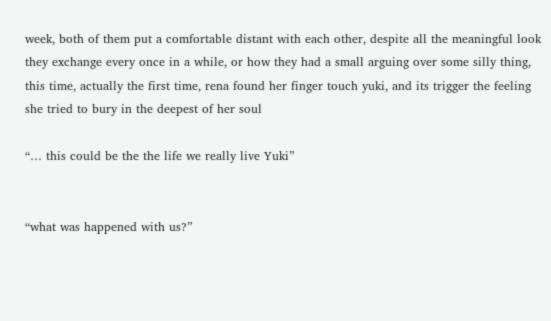week, both of them put a comfortable distant with each other, despite all the meaningful look they exchange every once in a while, or how they had a small arguing over some silly thing, this time, actually the first time, rena found her finger touch yuki, and its trigger the feeling she tried to bury in the deepest of her soul

“… this could be the the life we really live Yuki”


“what was happened with us?”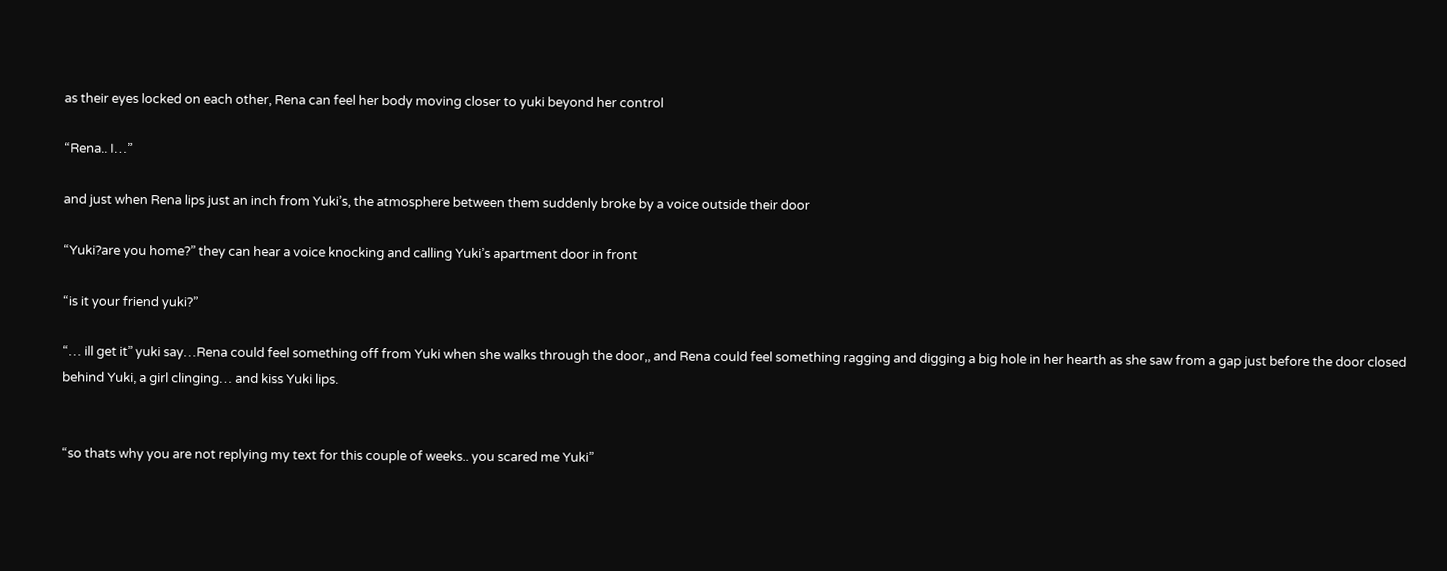as their eyes locked on each other, Rena can feel her body moving closer to yuki beyond her control

“Rena.. I…”

and just when Rena lips just an inch from Yuki’s, the atmosphere between them suddenly broke by a voice outside their door

“Yuki?are you home?” they can hear a voice knocking and calling Yuki’s apartment door in front

“is it your friend yuki?”

“… ill get it” yuki say…Rena could feel something off from Yuki when she walks through the door,, and Rena could feel something ragging and digging a big hole in her hearth as she saw from a gap just before the door closed behind Yuki, a girl clinging… and kiss Yuki lips.


“so thats why you are not replying my text for this couple of weeks.. you scared me Yuki”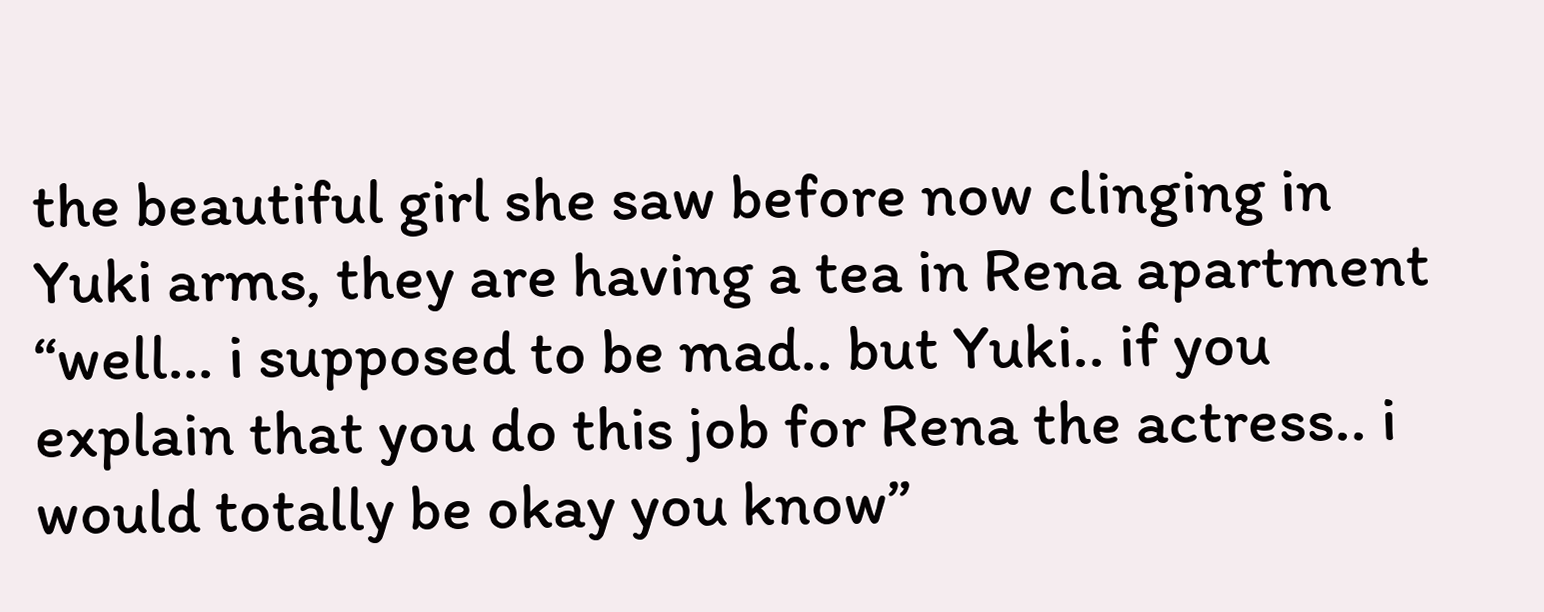the beautiful girl she saw before now clinging in Yuki arms, they are having a tea in Rena apartment “well… i supposed to be mad.. but Yuki.. if you explain that you do this job for Rena the actress.. i would totally be okay you know”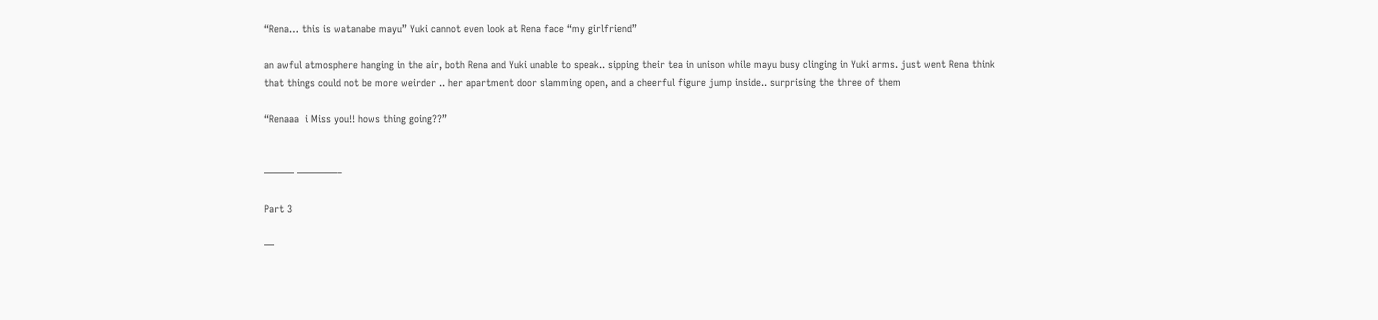“Rena… this is watanabe mayu” Yuki cannot even look at Rena face “my girlfriend”

an awful atmosphere hanging in the air, both Rena and Yuki unable to speak.. sipping their tea in unison while mayu busy clinging in Yuki arms. just went Rena think that things could not be more weirder .. her apartment door slamming open, and a cheerful figure jump inside.. surprising the three of them

“Renaaa  i Miss you!! hows thing going??”


——— ————–

Part 3

—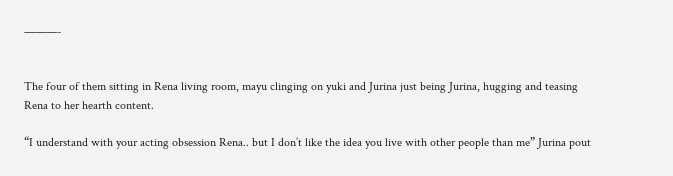———-


The four of them sitting in Rena living room, mayu clinging on yuki and Jurina just being Jurina, hugging and teasing Rena to her hearth content.

“I understand with your acting obsession Rena.. but I don’t like the idea you live with other people than me” Jurina pout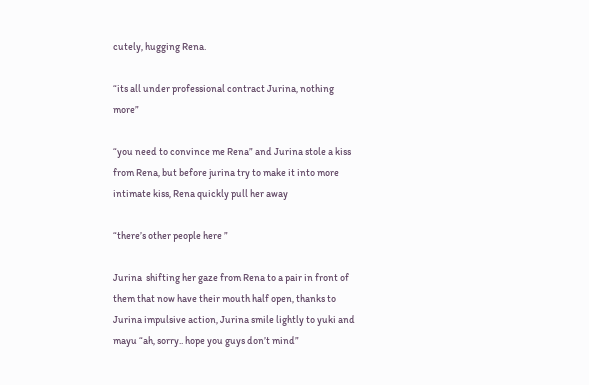cutely, hugging Rena.

“its all under professional contract Jurina, nothing more”

“you need to convince me Rena” and Jurina stole a kiss from Rena, but before jurina try to make it into more intimate kiss, Rena quickly pull her away

“there’s other people here ”

Jurina  shifting her gaze from Rena to a pair in front of them that now have their mouth half open, thanks to Jurina impulsive action, Jurina smile lightly to yuki and mayu “ah, sorry.. hope you guys don’t mind”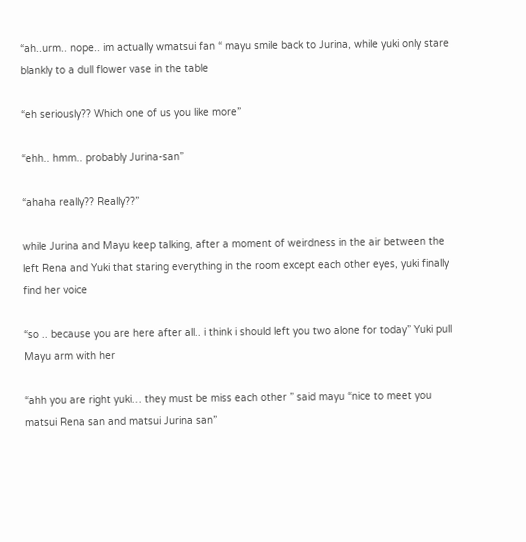“ah..urm.. nope.. im actually wmatsui fan “ mayu smile back to Jurina, while yuki only stare blankly to a dull flower vase in the table

“eh seriously?? Which one of us you like more”

“ehh.. hmm.. probably Jurina-san”

“ahaha really?? Really??”

while Jurina and Mayu keep talking, after a moment of weirdness in the air between the left Rena and Yuki that staring everything in the room except each other eyes, yuki finally find her voice

“so .. because you are here after all.. i think i should left you two alone for today” Yuki pull Mayu arm with her

“ahh you are right yuki… they must be miss each other ” said mayu “nice to meet you matsui Rena san and matsui Jurina san”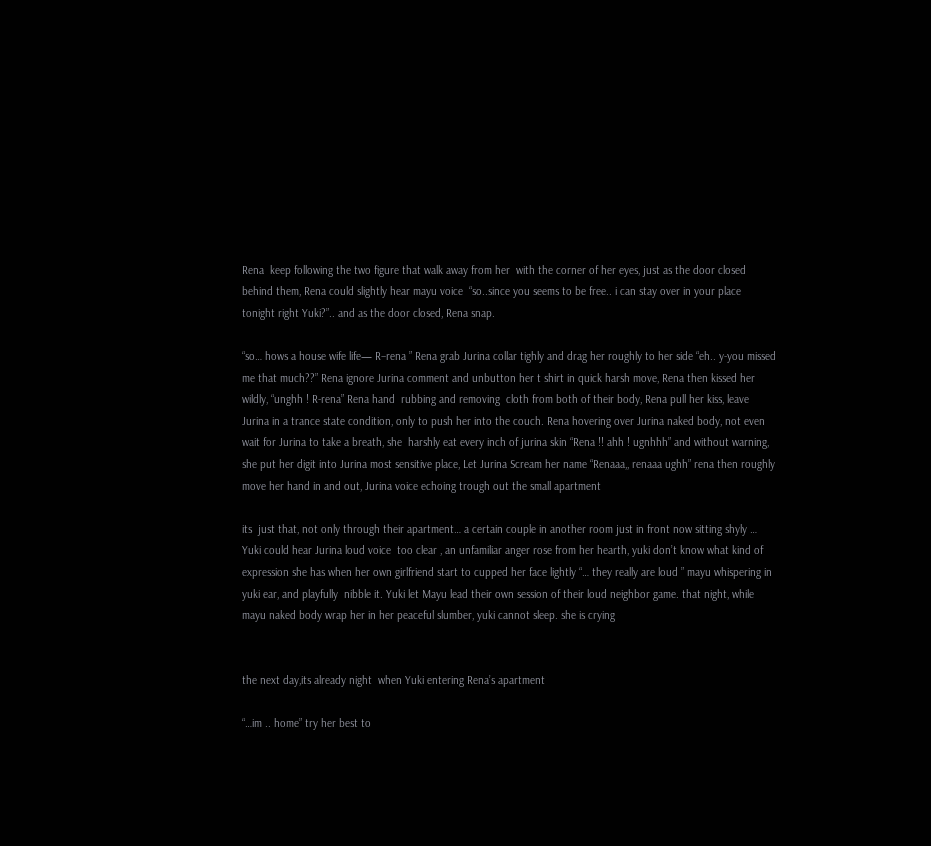Rena  keep following the two figure that walk away from her  with the corner of her eyes, just as the door closed behind them, Rena could slightly hear mayu voice  “so..since you seems to be free.. i can stay over in your place tonight right Yuki?”.. and as the door closed, Rena snap.

“so… hows a house wife life— R–rena ” Rena grab Jurina collar tighly and drag her roughly to her side “eh.. y-you missed me that much??” Rena ignore Jurina comment and unbutton her t shirt in quick harsh move, Rena then kissed her  wildly, “unghh ! R-rena” Rena hand  rubbing and removing  cloth from both of their body, Rena pull her kiss, leave Jurina in a trance state condition, only to push her into the couch. Rena hovering over Jurina naked body, not even wait for Jurina to take a breath, she  harshly eat every inch of jurina skin “Rena !! ahh ! ugnhhh” and without warning, she put her digit into Jurina most sensitive place, Let Jurina Scream her name “Renaaa,, renaaa ughh” rena then roughly move her hand in and out, Jurina voice echoing trough out the small apartment

its  just that, not only through their apartment… a certain couple in another room just in front now sitting shyly … Yuki could hear Jurina loud voice  too clear , an unfamiliar anger rose from her hearth, yuki don’t know what kind of expression she has when her own girlfriend start to cupped her face lightly “… they really are loud ” mayu whispering in yuki ear, and playfully  nibble it. Yuki let Mayu lead their own session of their loud neighbor game. that night, while mayu naked body wrap her in her peaceful slumber, yuki cannot sleep. she is crying


the next day,its already night  when Yuki entering Rena’s apartment

“…im .. home” try her best to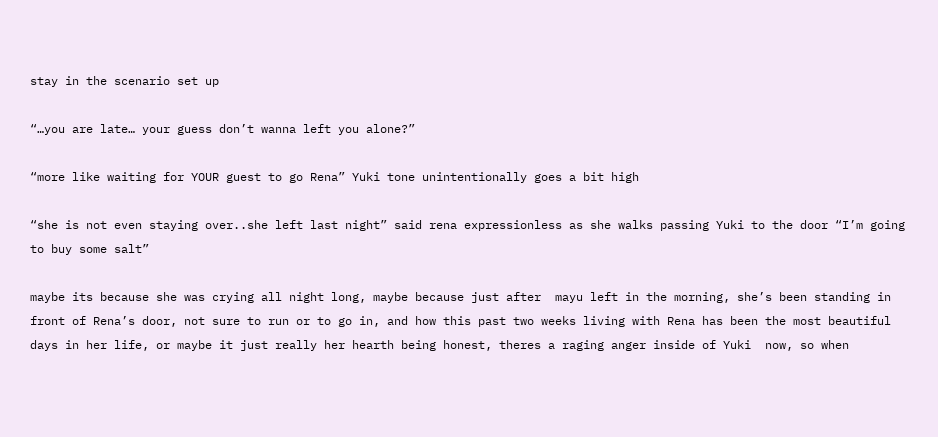stay in the scenario set up

“…you are late… your guess don’t wanna left you alone?”

“more like waiting for YOUR guest to go Rena” Yuki tone unintentionally goes a bit high

“she is not even staying over..she left last night” said rena expressionless as she walks passing Yuki to the door “I’m going to buy some salt”

maybe its because she was crying all night long, maybe because just after  mayu left in the morning, she’s been standing in front of Rena’s door, not sure to run or to go in, and how this past two weeks living with Rena has been the most beautiful days in her life, or maybe it just really her hearth being honest, theres a raging anger inside of Yuki  now, so when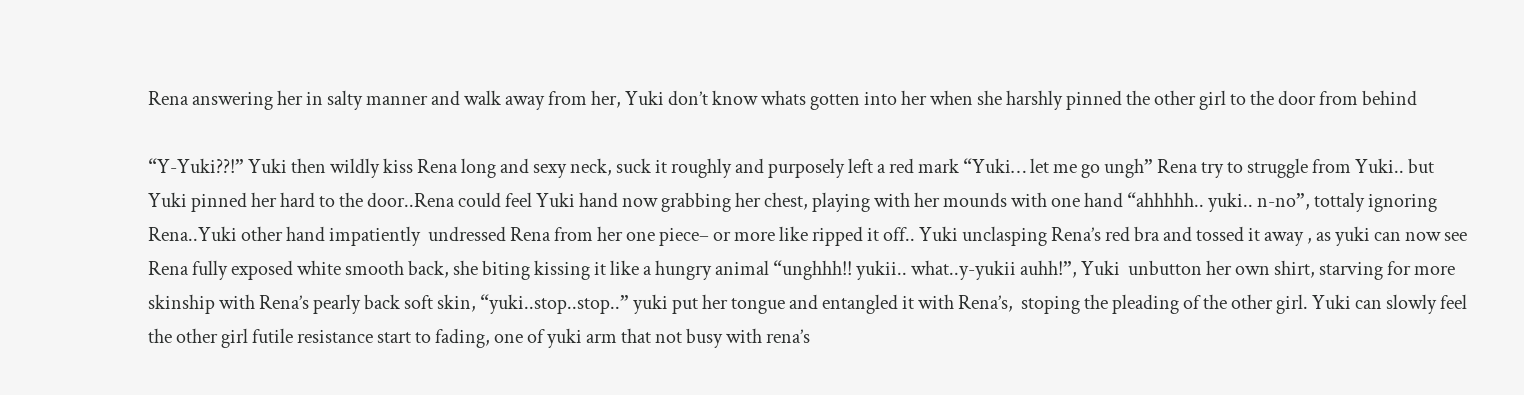Rena answering her in salty manner and walk away from her, Yuki don’t know whats gotten into her when she harshly pinned the other girl to the door from behind

“Y-Yuki??!” Yuki then wildly kiss Rena long and sexy neck, suck it roughly and purposely left a red mark “Yuki… let me go ungh” Rena try to struggle from Yuki.. but Yuki pinned her hard to the door..Rena could feel Yuki hand now grabbing her chest, playing with her mounds with one hand “ahhhhh.. yuki.. n-no”, tottaly ignoring Rena..Yuki other hand impatiently  undressed Rena from her one piece– or more like ripped it off.. Yuki unclasping Rena’s red bra and tossed it away , as yuki can now see Rena fully exposed white smooth back, she biting kissing it like a hungry animal “unghhh!! yukii.. what..y-yukii auhh!”, Yuki  unbutton her own shirt, starving for more skinship with Rena’s pearly back soft skin, “yuki..stop..stop..” yuki put her tongue and entangled it with Rena’s,  stoping the pleading of the other girl. Yuki can slowly feel the other girl futile resistance start to fading, one of yuki arm that not busy with rena’s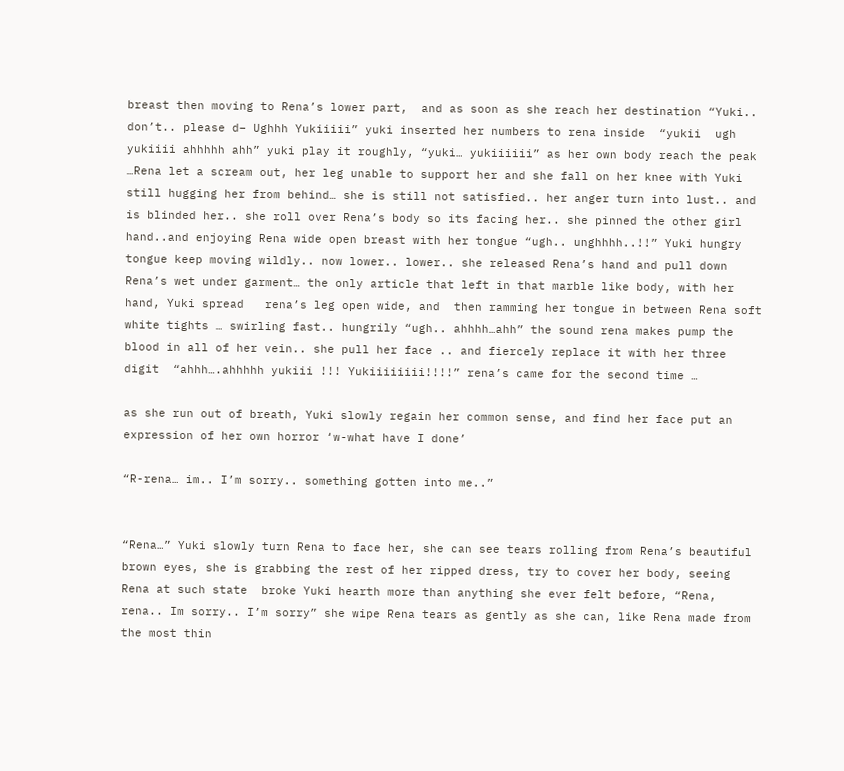breast then moving to Rena’s lower part,  and as soon as she reach her destination “Yuki.. don’t.. please d– Ughhh Yukiiiii” yuki inserted her numbers to rena inside  “yukii  ugh yukiiii ahhhhh ahh” yuki play it roughly, “yuki… yukiiiiii” as her own body reach the peak …Rena let a scream out, her leg unable to support her and she fall on her knee with Yuki still hugging her from behind… she is still not satisfied.. her anger turn into lust.. and is blinded her.. she roll over Rena’s body so its facing her.. she pinned the other girl hand..and enjoying Rena wide open breast with her tongue “ugh.. unghhhh..!!” Yuki hungry tongue keep moving wildly.. now lower.. lower.. she released Rena’s hand and pull down Rena’s wet under garment… the only article that left in that marble like body, with her hand, Yuki spread   rena’s leg open wide, and  then ramming her tongue in between Rena soft white tights … swirling fast.. hungrily “ugh.. ahhhh…ahh” the sound rena makes pump the blood in all of her vein.. she pull her face .. and fiercely replace it with her three digit  “ahhh….ahhhhh yukiii !!! Yukiiiiiiii!!!!” rena’s came for the second time …

as she run out of breath, Yuki slowly regain her common sense, and find her face put an expression of her own horror ‘w-what have I done’

“R-rena… im.. I’m sorry.. something gotten into me..”


“Rena…” Yuki slowly turn Rena to face her, she can see tears rolling from Rena’s beautiful brown eyes, she is grabbing the rest of her ripped dress, try to cover her body, seeing Rena at such state  broke Yuki hearth more than anything she ever felt before, “Rena, rena.. Im sorry.. I’m sorry” she wipe Rena tears as gently as she can, like Rena made from the most thin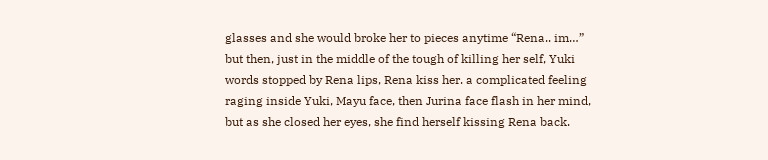glasses and she would broke her to pieces anytime “Rena.. im…” but then, just in the middle of the tough of killing her self, Yuki words stopped by Rena lips, Rena kiss her. a complicated feeling raging inside Yuki, Mayu face, then Jurina face flash in her mind, but as she closed her eyes, she find herself kissing Rena back.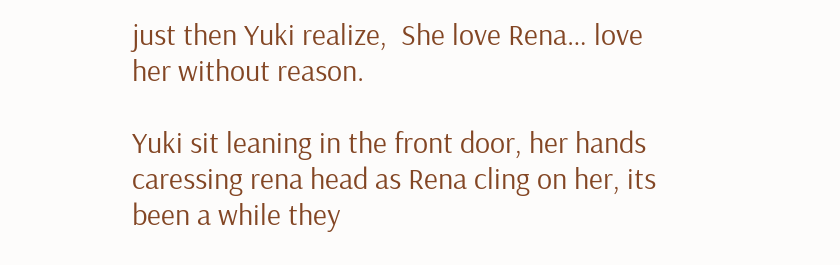just then Yuki realize,  She love Rena… love her without reason.

Yuki sit leaning in the front door, her hands caressing rena head as Rena cling on her, its been a while they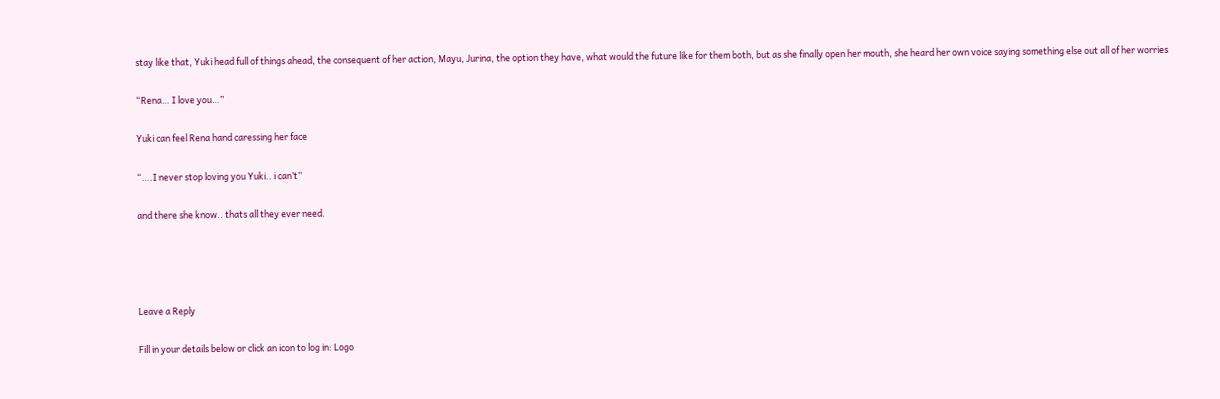stay like that, Yuki head full of things ahead, the consequent of her action, Mayu, Jurina, the option they have, what would the future like for them both, but as she finally open her mouth, she heard her own voice saying something else out all of her worries

“Rena… I love you…”

Yuki can feel Rena hand caressing her face

“….I never stop loving you Yuki.. i can’t”

and there she know.. thats all they ever need.




Leave a Reply

Fill in your details below or click an icon to log in: Logo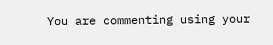You are commenting using your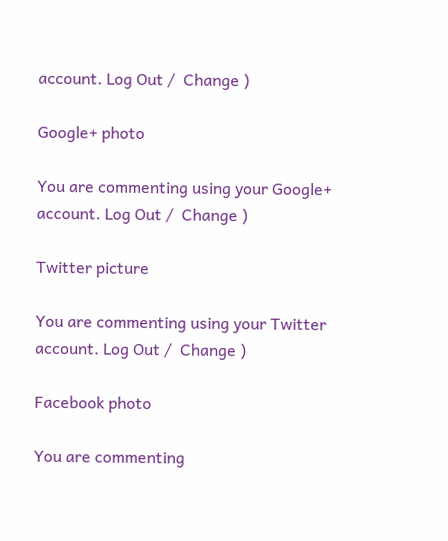account. Log Out /  Change )

Google+ photo

You are commenting using your Google+ account. Log Out /  Change )

Twitter picture

You are commenting using your Twitter account. Log Out /  Change )

Facebook photo

You are commenting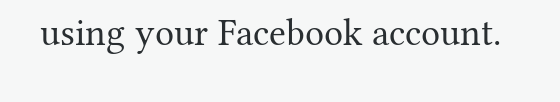using your Facebook account.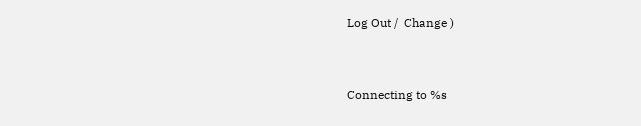Log Out /  Change )


Connecting to %s